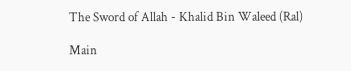The Sword of Allah - Khalid Bin Waleed (Ral)

Main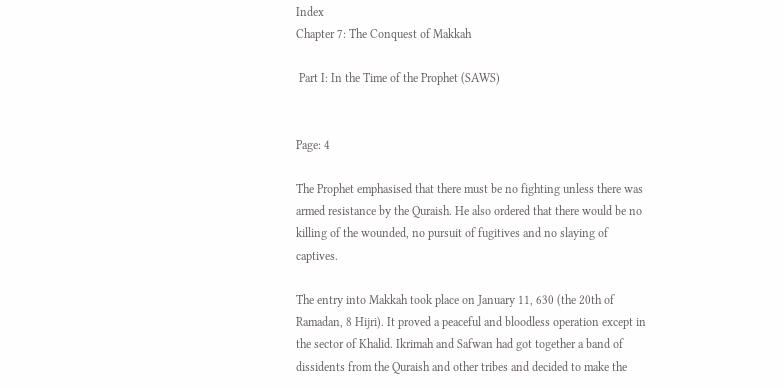Index
Chapter 7: The Conquest of Makkah

 Part I: In the Time of the Prophet (SAWS)


Page: 4

The Prophet emphasised that there must be no fighting unless there was armed resistance by the Quraish. He also ordered that there would be no killing of the wounded, no pursuit of fugitives and no slaying of captives.

The entry into Makkah took place on January 11, 630 (the 20th of Ramadan, 8 Hijri). It proved a peaceful and bloodless operation except in the sector of Khalid. Ikrimah and Safwan had got together a band of dissidents from the Quraish and other tribes and decided to make the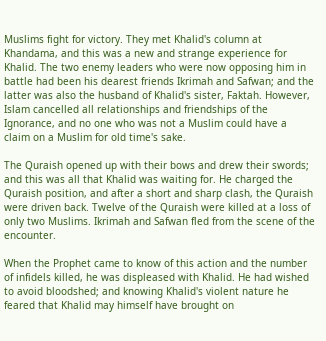Muslims fight for victory. They met Khalid's column at Khandama, and this was a new and strange experience for Khalid. The two enemy leaders who were now opposing him in battle had been his dearest friends Ikrimah and Safwan; and the latter was also the husband of Khalid's sister, Faktah. However, Islam cancelled all relationships and friendships of the Ignorance, and no one who was not a Muslim could have a claim on a Muslim for old time's sake.

The Quraish opened up with their bows and drew their swords; and this was all that Khalid was waiting for. He charged the Quraish position, and after a short and sharp clash, the Quraish were driven back. Twelve of the Quraish were killed at a loss of only two Muslims. Ikrimah and Safwan fled from the scene of the encounter.

When the Prophet came to know of this action and the number of infidels killed, he was displeased with Khalid. He had wished to avoid bloodshed; and knowing Khalid's violent nature he feared that Khalid may himself have brought on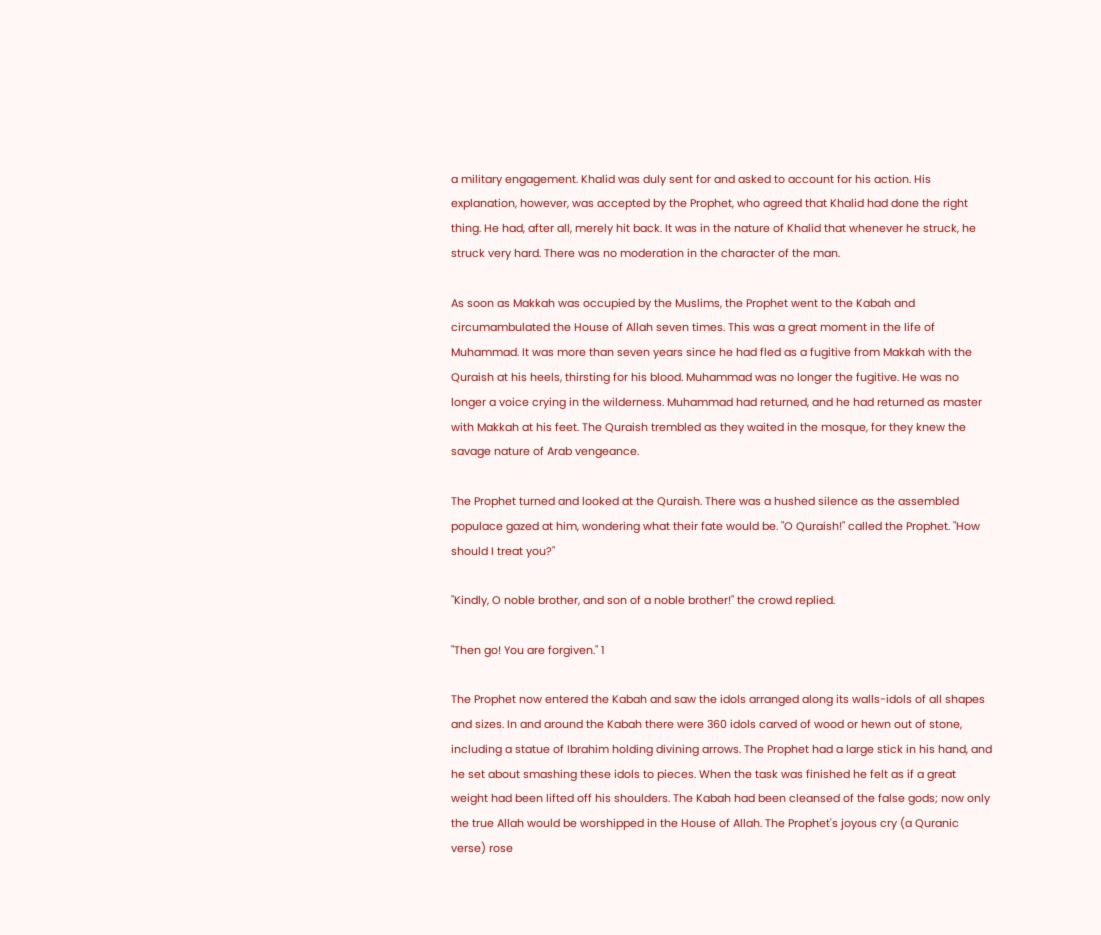a military engagement. Khalid was duly sent for and asked to account for his action. His explanation, however, was accepted by the Prophet, who agreed that Khalid had done the right thing. He had, after all, merely hit back. It was in the nature of Khalid that whenever he struck, he struck very hard. There was no moderation in the character of the man.

As soon as Makkah was occupied by the Muslims, the Prophet went to the Kabah and circumambulated the House of Allah seven times. This was a great moment in the life of Muhammad. It was more than seven years since he had fled as a fugitive from Makkah with the Quraish at his heels, thirsting for his blood. Muhammad was no longer the fugitive. He was no longer a voice crying in the wilderness. Muhammad had returned, and he had returned as master with Makkah at his feet. The Quraish trembled as they waited in the mosque, for they knew the savage nature of Arab vengeance.

The Prophet turned and looked at the Quraish. There was a hushed silence as the assembled populace gazed at him, wondering what their fate would be. "O Quraish!" called the Prophet. "How should I treat you?"

"Kindly, O noble brother, and son of a noble brother!" the crowd replied.

"Then go! You are forgiven." 1

The Prophet now entered the Kabah and saw the idols arranged along its walls-idols of all shapes and sizes. In and around the Kabah there were 360 idols carved of wood or hewn out of stone, including a statue of Ibrahim holding divining arrows. The Prophet had a large stick in his hand, and he set about smashing these idols to pieces. When the task was finished he felt as if a great weight had been lifted off his shoulders. The Kabah had been cleansed of the false gods; now only the true Allah would be worshipped in the House of Allah. The Prophet's joyous cry (a Quranic verse) rose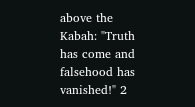above the Kabah: "Truth has come and falsehood has vanished!" 2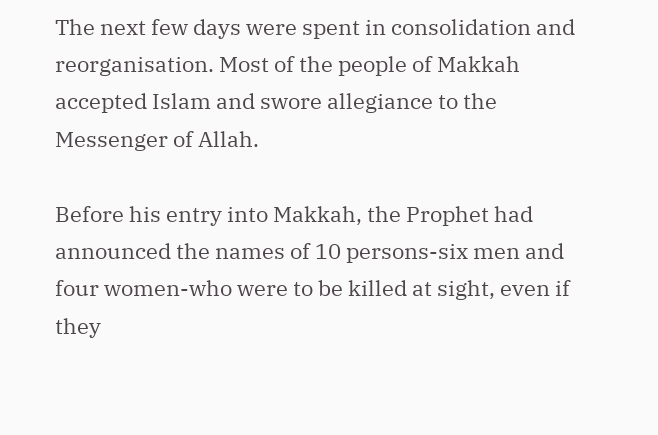The next few days were spent in consolidation and reorganisation. Most of the people of Makkah accepted Islam and swore allegiance to the Messenger of Allah.

Before his entry into Makkah, the Prophet had announced the names of 10 persons-six men and four women-who were to be killed at sight, even if they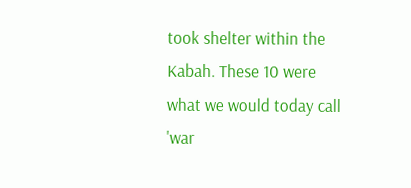took shelter within the Kabah. These 10 were what we would today call 'war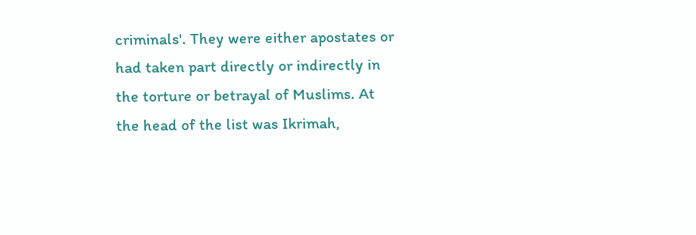criminals'. They were either apostates or had taken part directly or indirectly in the torture or betrayal of Muslims. At the head of the list was Ikrimah,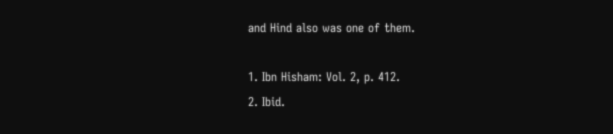and Hind also was one of them.

1. Ibn Hisham: Vol. 2, p. 412.
2. Ibid.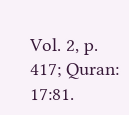Vol. 2, p. 417; Quran: 17:81.